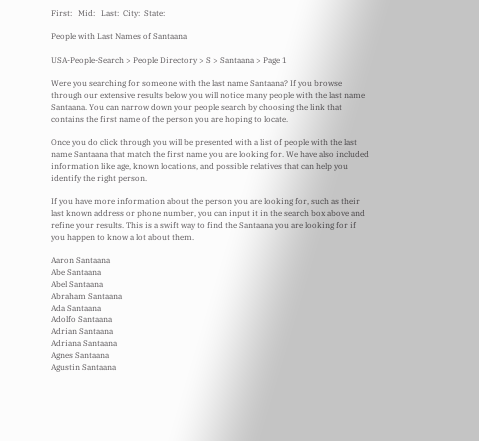First:   Mid:   Last:  City:  State:

People with Last Names of Santaana

USA-People-Search > People Directory > S > Santaana > Page 1

Were you searching for someone with the last name Santaana? If you browse through our extensive results below you will notice many people with the last name Santaana. You can narrow down your people search by choosing the link that contains the first name of the person you are hoping to locate.

Once you do click through you will be presented with a list of people with the last name Santaana that match the first name you are looking for. We have also included information like age, known locations, and possible relatives that can help you identify the right person.

If you have more information about the person you are looking for, such as their last known address or phone number, you can input it in the search box above and refine your results. This is a swift way to find the Santaana you are looking for if you happen to know a lot about them.

Aaron Santaana
Abe Santaana
Abel Santaana
Abraham Santaana
Ada Santaana
Adolfo Santaana
Adrian Santaana
Adriana Santaana
Agnes Santaana
Agustin Santaana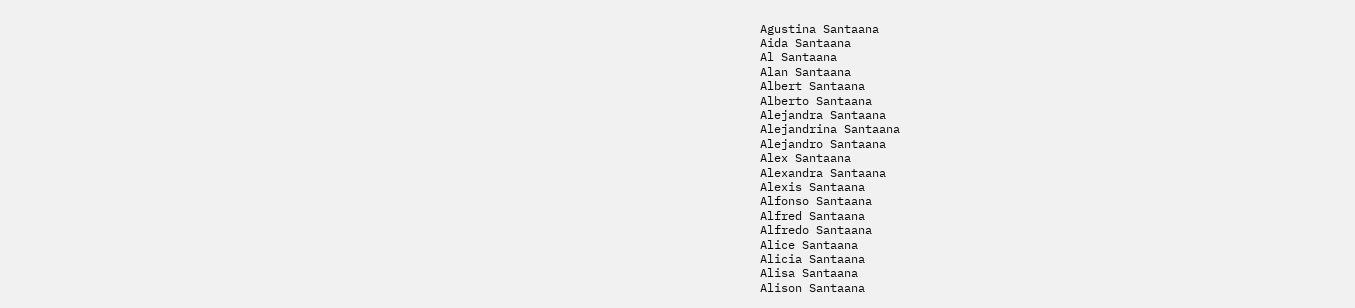Agustina Santaana
Aida Santaana
Al Santaana
Alan Santaana
Albert Santaana
Alberto Santaana
Alejandra Santaana
Alejandrina Santaana
Alejandro Santaana
Alex Santaana
Alexandra Santaana
Alexis Santaana
Alfonso Santaana
Alfred Santaana
Alfredo Santaana
Alice Santaana
Alicia Santaana
Alisa Santaana
Alison Santaana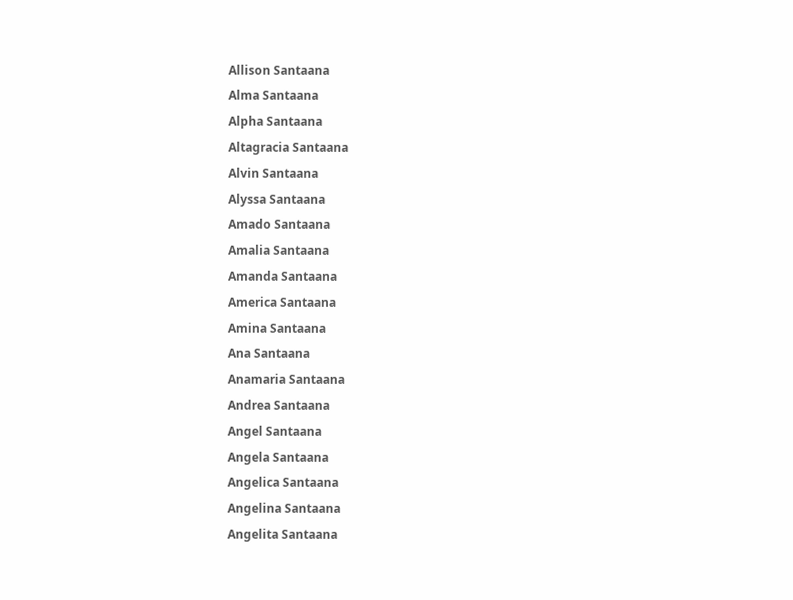Allison Santaana
Alma Santaana
Alpha Santaana
Altagracia Santaana
Alvin Santaana
Alyssa Santaana
Amado Santaana
Amalia Santaana
Amanda Santaana
America Santaana
Amina Santaana
Ana Santaana
Anamaria Santaana
Andrea Santaana
Angel Santaana
Angela Santaana
Angelica Santaana
Angelina Santaana
Angelita Santaana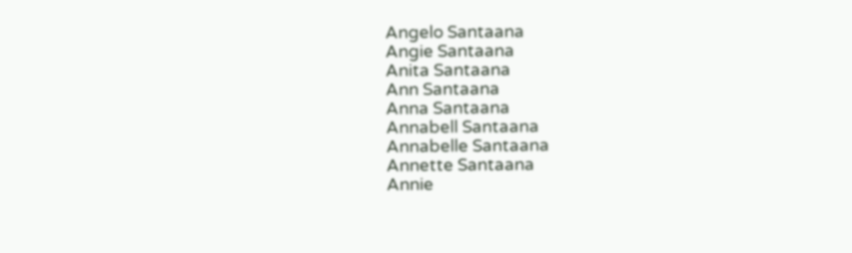Angelo Santaana
Angie Santaana
Anita Santaana
Ann Santaana
Anna Santaana
Annabell Santaana
Annabelle Santaana
Annette Santaana
Annie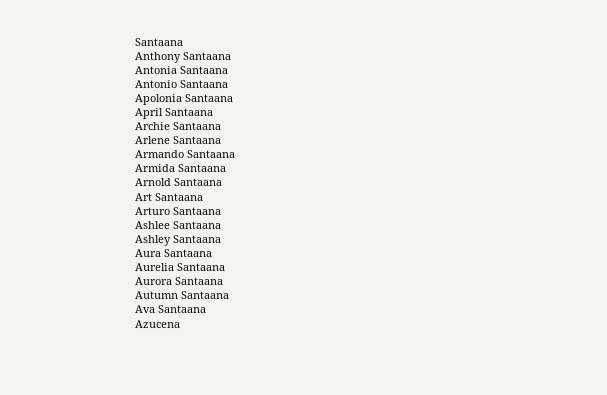Santaana
Anthony Santaana
Antonia Santaana
Antonio Santaana
Apolonia Santaana
April Santaana
Archie Santaana
Arlene Santaana
Armando Santaana
Armida Santaana
Arnold Santaana
Art Santaana
Arturo Santaana
Ashlee Santaana
Ashley Santaana
Aura Santaana
Aurelia Santaana
Aurora Santaana
Autumn Santaana
Ava Santaana
Azucena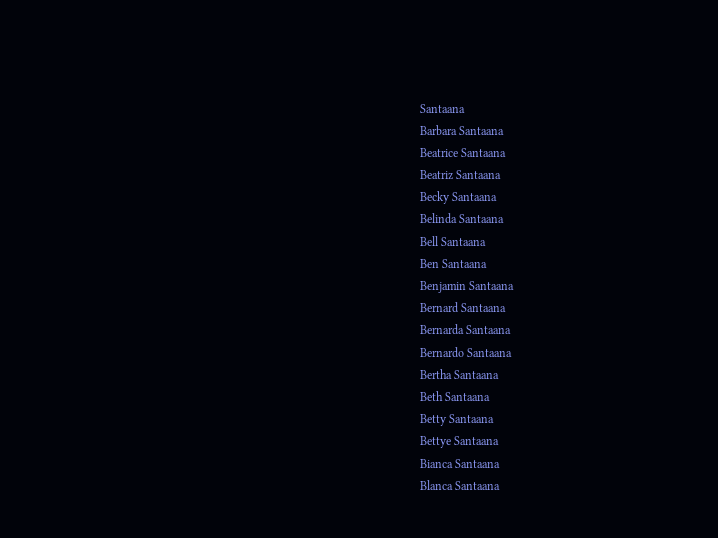Santaana
Barbara Santaana
Beatrice Santaana
Beatriz Santaana
Becky Santaana
Belinda Santaana
Bell Santaana
Ben Santaana
Benjamin Santaana
Bernard Santaana
Bernarda Santaana
Bernardo Santaana
Bertha Santaana
Beth Santaana
Betty Santaana
Bettye Santaana
Bianca Santaana
Blanca Santaana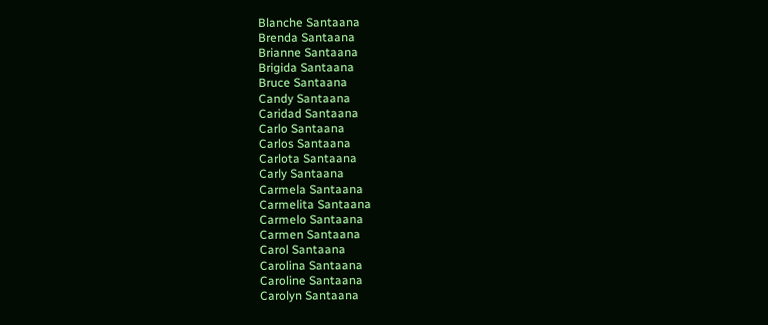Blanche Santaana
Brenda Santaana
Brianne Santaana
Brigida Santaana
Bruce Santaana
Candy Santaana
Caridad Santaana
Carlo Santaana
Carlos Santaana
Carlota Santaana
Carly Santaana
Carmela Santaana
Carmelita Santaana
Carmelo Santaana
Carmen Santaana
Carol Santaana
Carolina Santaana
Caroline Santaana
Carolyn Santaana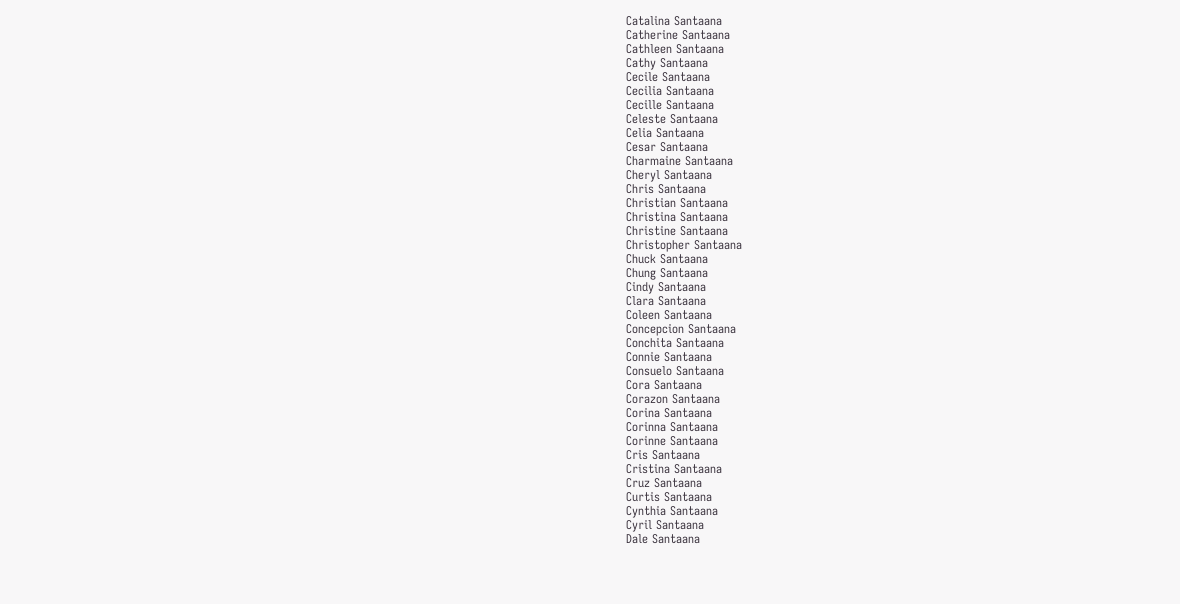Catalina Santaana
Catherine Santaana
Cathleen Santaana
Cathy Santaana
Cecile Santaana
Cecilia Santaana
Cecille Santaana
Celeste Santaana
Celia Santaana
Cesar Santaana
Charmaine Santaana
Cheryl Santaana
Chris Santaana
Christian Santaana
Christina Santaana
Christine Santaana
Christopher Santaana
Chuck Santaana
Chung Santaana
Cindy Santaana
Clara Santaana
Coleen Santaana
Concepcion Santaana
Conchita Santaana
Connie Santaana
Consuelo Santaana
Cora Santaana
Corazon Santaana
Corina Santaana
Corinna Santaana
Corinne Santaana
Cris Santaana
Cristina Santaana
Cruz Santaana
Curtis Santaana
Cynthia Santaana
Cyril Santaana
Dale Santaana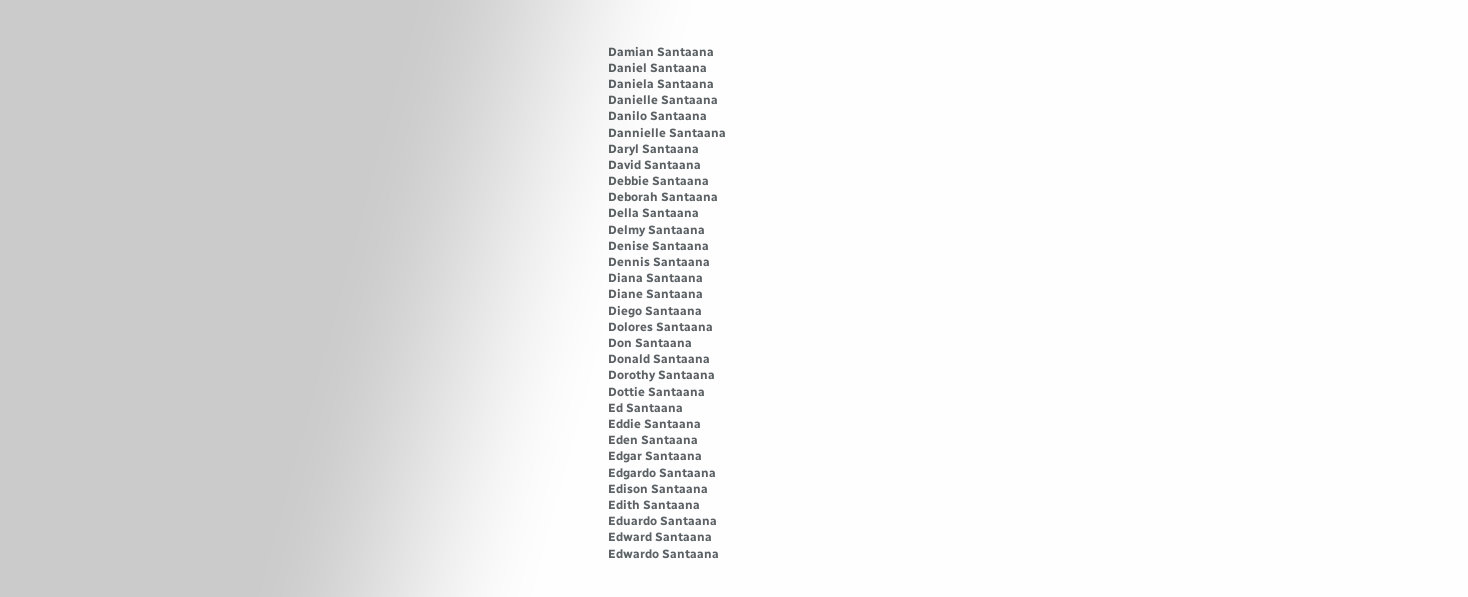Damian Santaana
Daniel Santaana
Daniela Santaana
Danielle Santaana
Danilo Santaana
Dannielle Santaana
Daryl Santaana
David Santaana
Debbie Santaana
Deborah Santaana
Della Santaana
Delmy Santaana
Denise Santaana
Dennis Santaana
Diana Santaana
Diane Santaana
Diego Santaana
Dolores Santaana
Don Santaana
Donald Santaana
Dorothy Santaana
Dottie Santaana
Ed Santaana
Eddie Santaana
Eden Santaana
Edgar Santaana
Edgardo Santaana
Edison Santaana
Edith Santaana
Eduardo Santaana
Edward Santaana
Edwardo Santaana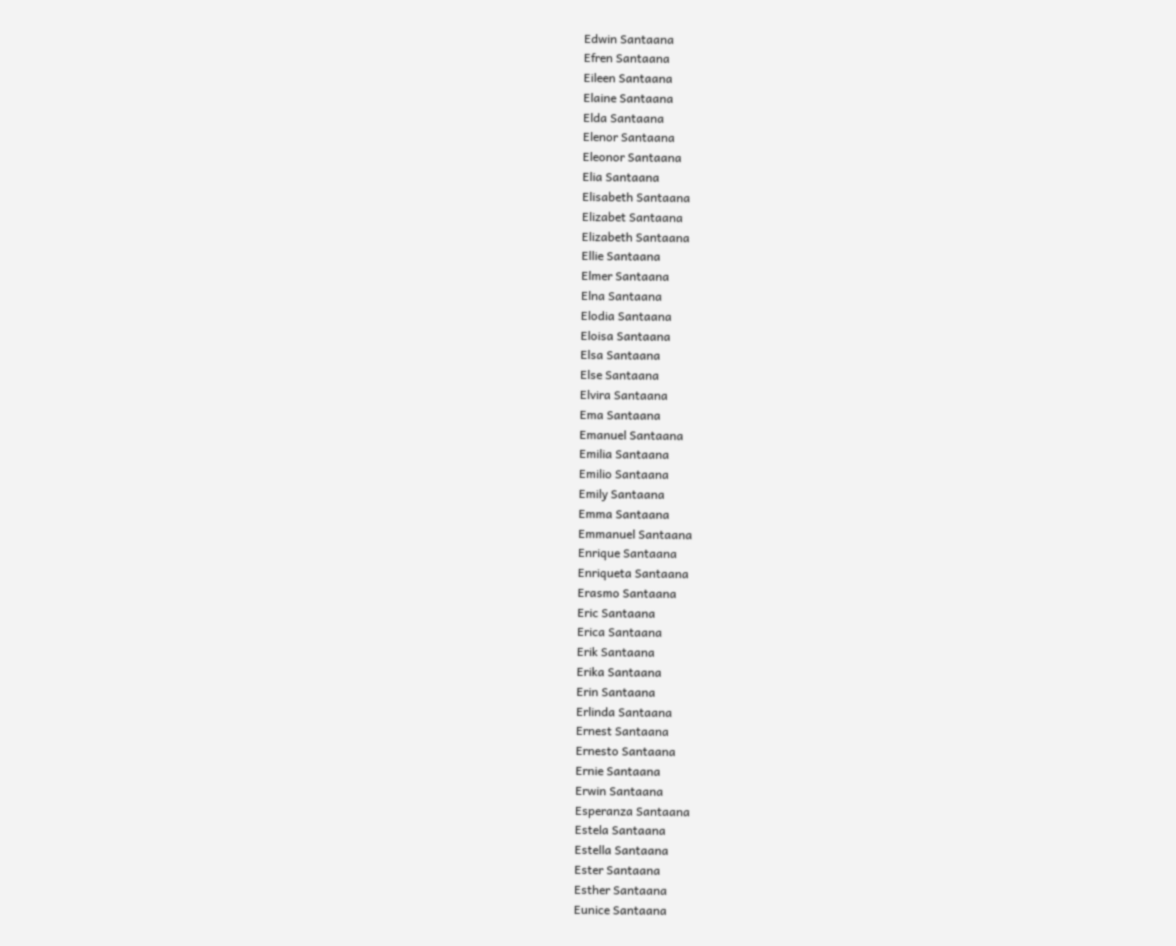Edwin Santaana
Efren Santaana
Eileen Santaana
Elaine Santaana
Elda Santaana
Elenor Santaana
Eleonor Santaana
Elia Santaana
Elisabeth Santaana
Elizabet Santaana
Elizabeth Santaana
Ellie Santaana
Elmer Santaana
Elna Santaana
Elodia Santaana
Eloisa Santaana
Elsa Santaana
Else Santaana
Elvira Santaana
Ema Santaana
Emanuel Santaana
Emilia Santaana
Emilio Santaana
Emily Santaana
Emma Santaana
Emmanuel Santaana
Enrique Santaana
Enriqueta Santaana
Erasmo Santaana
Eric Santaana
Erica Santaana
Erik Santaana
Erika Santaana
Erin Santaana
Erlinda Santaana
Ernest Santaana
Ernesto Santaana
Ernie Santaana
Erwin Santaana
Esperanza Santaana
Estela Santaana
Estella Santaana
Ester Santaana
Esther Santaana
Eunice Santaana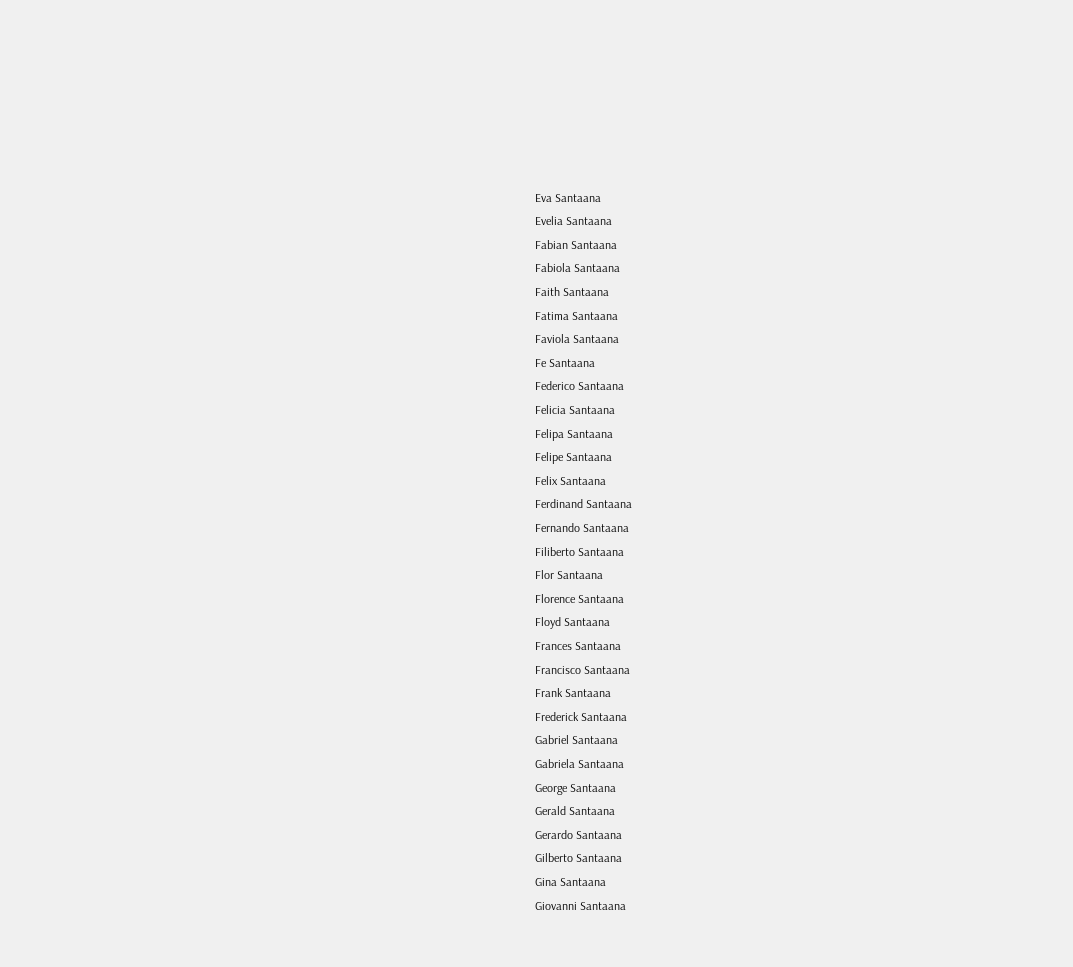Eva Santaana
Evelia Santaana
Fabian Santaana
Fabiola Santaana
Faith Santaana
Fatima Santaana
Faviola Santaana
Fe Santaana
Federico Santaana
Felicia Santaana
Felipa Santaana
Felipe Santaana
Felix Santaana
Ferdinand Santaana
Fernando Santaana
Filiberto Santaana
Flor Santaana
Florence Santaana
Floyd Santaana
Frances Santaana
Francisco Santaana
Frank Santaana
Frederick Santaana
Gabriel Santaana
Gabriela Santaana
George Santaana
Gerald Santaana
Gerardo Santaana
Gilberto Santaana
Gina Santaana
Giovanni Santaana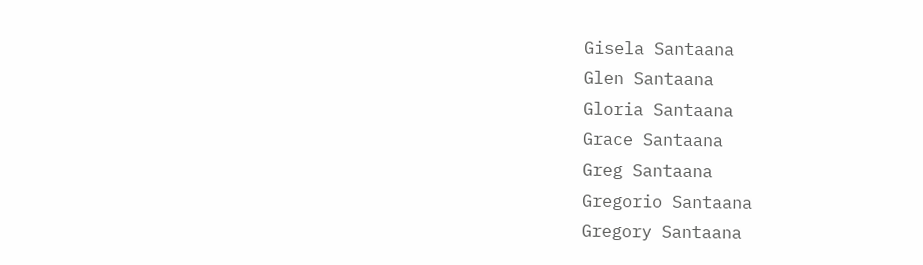Gisela Santaana
Glen Santaana
Gloria Santaana
Grace Santaana
Greg Santaana
Gregorio Santaana
Gregory Santaana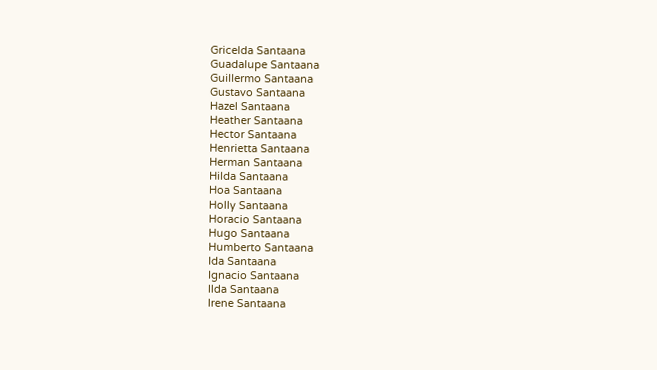Gricelda Santaana
Guadalupe Santaana
Guillermo Santaana
Gustavo Santaana
Hazel Santaana
Heather Santaana
Hector Santaana
Henrietta Santaana
Herman Santaana
Hilda Santaana
Hoa Santaana
Holly Santaana
Horacio Santaana
Hugo Santaana
Humberto Santaana
Ida Santaana
Ignacio Santaana
Ilda Santaana
Irene Santaana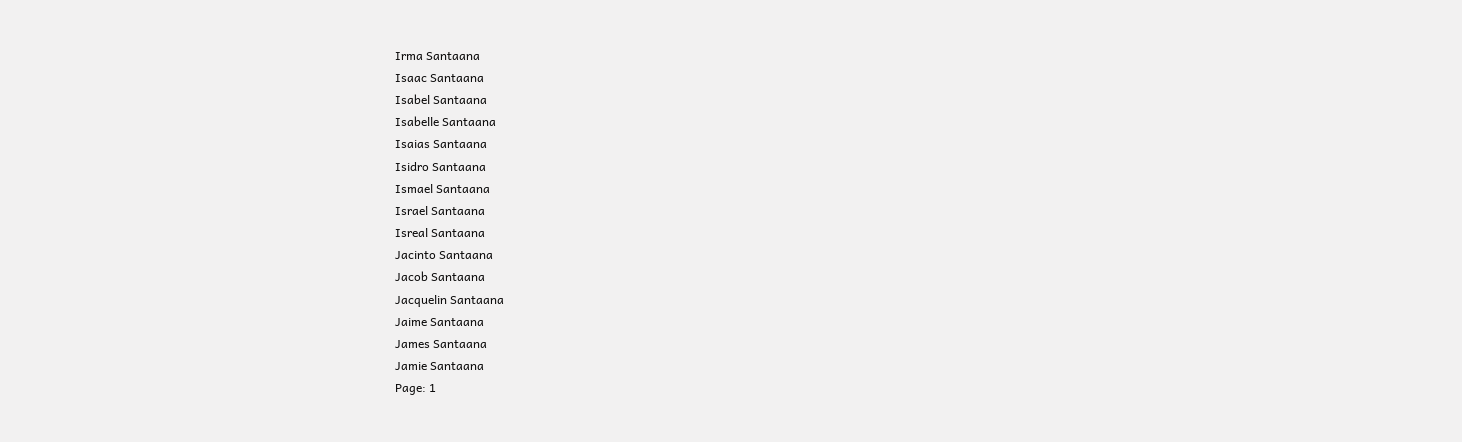Irma Santaana
Isaac Santaana
Isabel Santaana
Isabelle Santaana
Isaias Santaana
Isidro Santaana
Ismael Santaana
Israel Santaana
Isreal Santaana
Jacinto Santaana
Jacob Santaana
Jacquelin Santaana
Jaime Santaana
James Santaana
Jamie Santaana
Page: 1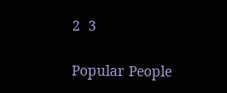2  3

Popular People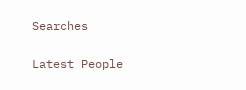Searches

Latest People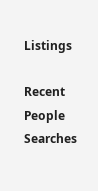Listings

Recent People Searches